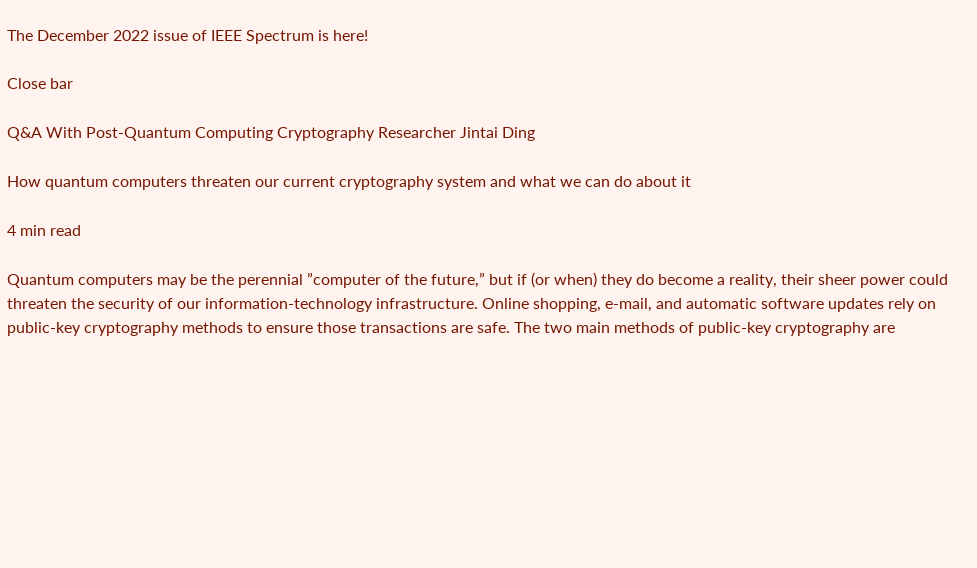The December 2022 issue of IEEE Spectrum is here!

Close bar

Q&A With Post-Quantum Computing Cryptography Researcher Jintai Ding

How quantum computers threaten our current cryptography system and what we can do about it

4 min read

Quantum computers may be the perennial ”computer of the future,” but if (or when) they do become a reality, their sheer power could threaten the security of our information-technology infrastructure. Online shopping, e-mail, and automatic software updates rely on public-key cryptography methods to ensure those transactions are safe. The two main methods of public-key cryptography are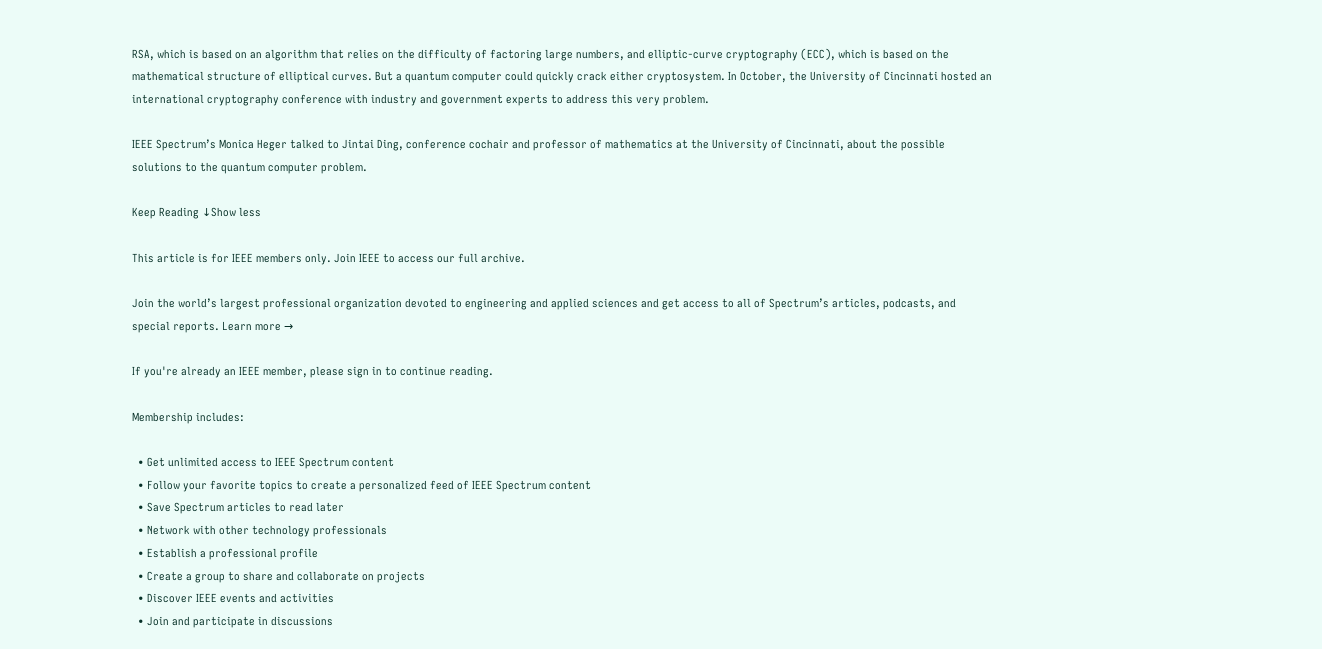RSA, which is based on an algorithm that relies on the difficulty of factoring large numbers, and elliptic-curve cryptography (ECC), which is based on the mathematical structure of elliptical curves. But a quantum computer could quickly crack either cryptosystem. In October, the University of Cincinnati hosted an international cryptography conference with industry and government experts to address this very problem.

IEEE Spectrum’s Monica Heger talked to Jintai Ding, conference cochair and professor of mathematics at the University of Cincinnati, about the possible solutions to the quantum computer problem.

Keep Reading ↓Show less

This article is for IEEE members only. Join IEEE to access our full archive.

Join the world’s largest professional organization devoted to engineering and applied sciences and get access to all of Spectrum’s articles, podcasts, and special reports. Learn more →

If you're already an IEEE member, please sign in to continue reading.

Membership includes:

  • Get unlimited access to IEEE Spectrum content
  • Follow your favorite topics to create a personalized feed of IEEE Spectrum content
  • Save Spectrum articles to read later
  • Network with other technology professionals
  • Establish a professional profile
  • Create a group to share and collaborate on projects
  • Discover IEEE events and activities
  • Join and participate in discussions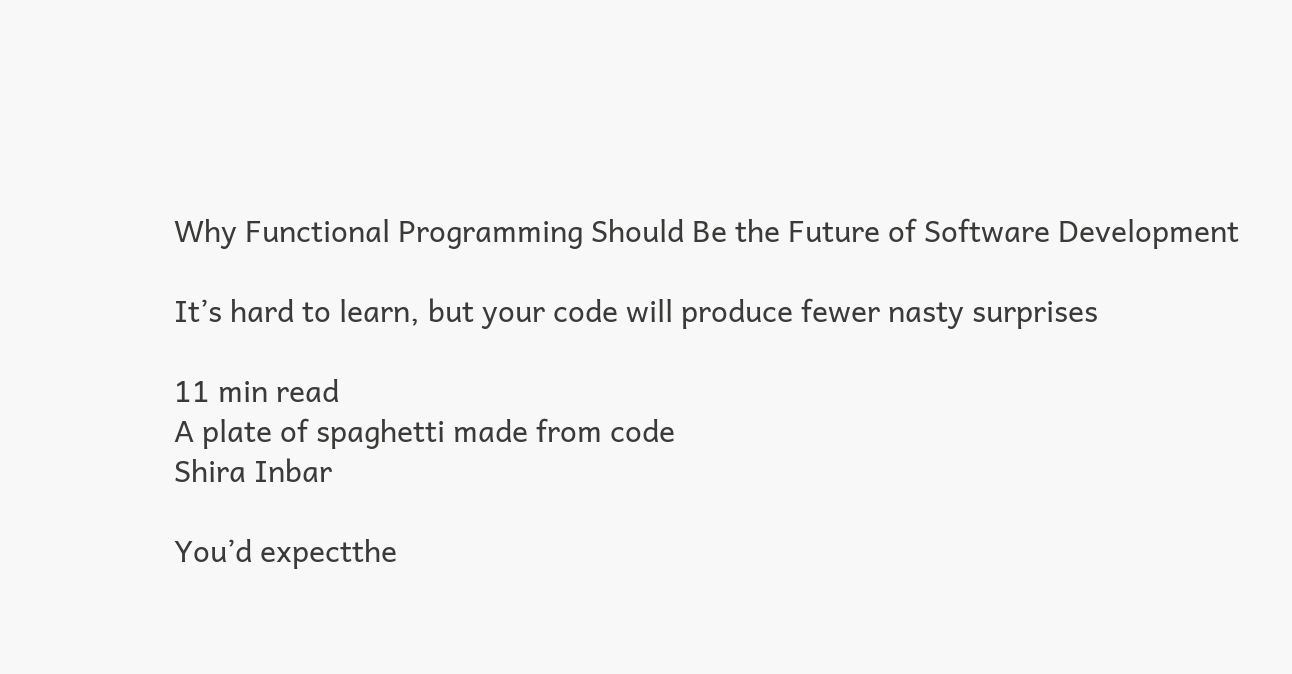Why Functional Programming Should Be the Future of Software Development

It’s hard to learn, but your code will produce fewer nasty surprises

11 min read
A plate of spaghetti made from code
Shira Inbar

You’d expectthe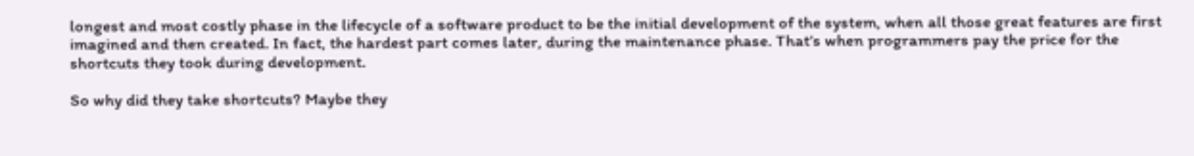longest and most costly phase in the lifecycle of a software product to be the initial development of the system, when all those great features are first imagined and then created. In fact, the hardest part comes later, during the maintenance phase. That’s when programmers pay the price for the shortcuts they took during development.

So why did they take shortcuts? Maybe they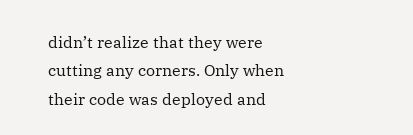didn’t realize that they were cutting any corners. Only when their code was deployed and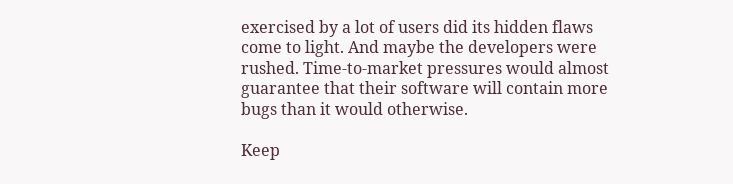exercised by a lot of users did its hidden flaws come to light. And maybe the developers were rushed. Time-to-market pressures would almost guarantee that their software will contain more bugs than it would otherwise.

Keep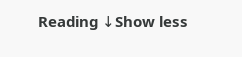Reading ↓Show less